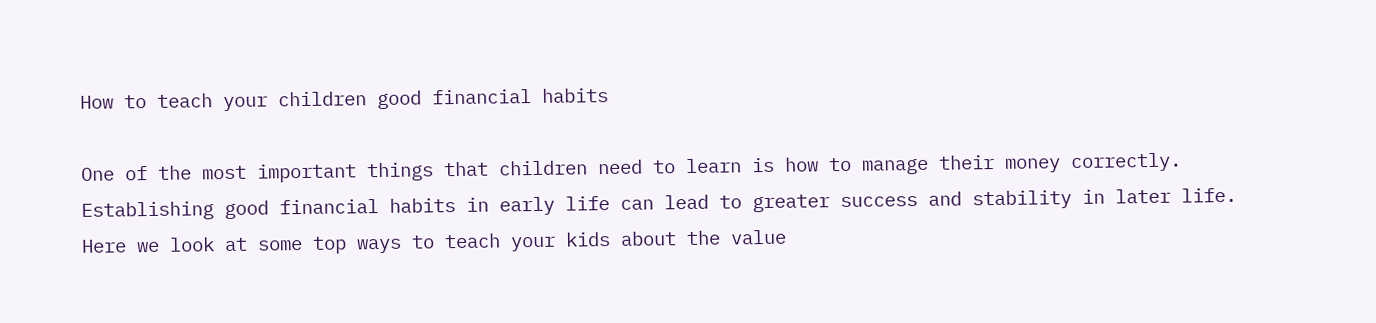How to teach your children good financial habits

One of the most important things that children need to learn is how to manage their money correctly. Establishing good financial habits in early life can lead to greater success and stability in later life. Here we look at some top ways to teach your kids about the value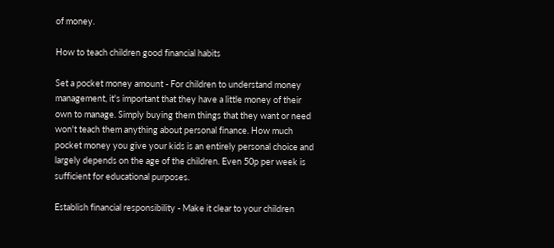of money.

How to teach children good financial habits

Set a pocket money amount - For children to understand money management, it's important that they have a little money of their own to manage. Simply buying them things that they want or need won't teach them anything about personal finance. How much pocket money you give your kids is an entirely personal choice and largely depends on the age of the children. Even 50p per week is sufficient for educational purposes.

Establish financial responsibility - Make it clear to your children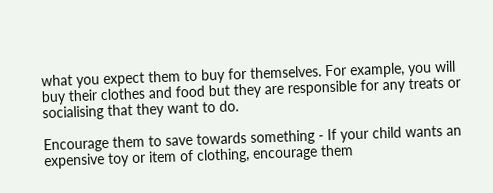what you expect them to buy for themselves. For example, you will buy their clothes and food but they are responsible for any treats or socialising that they want to do.

Encourage them to save towards something - If your child wants an expensive toy or item of clothing, encourage them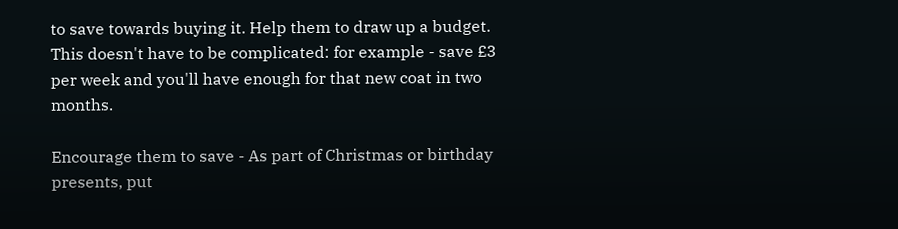to save towards buying it. Help them to draw up a budget. This doesn't have to be complicated: for example - save £3 per week and you'll have enough for that new coat in two months.

Encourage them to save - As part of Christmas or birthday presents, put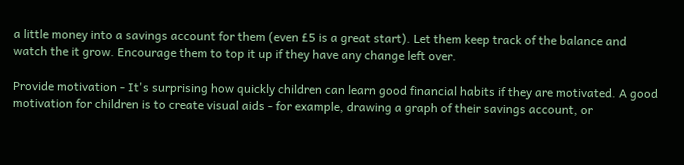a little money into a savings account for them (even £5 is a great start). Let them keep track of the balance and watch the it grow. Encourage them to top it up if they have any change left over.

Provide motivation - It's surprising how quickly children can learn good financial habits if they are motivated. A good motivation for children is to create visual aids - for example, drawing a graph of their savings account, or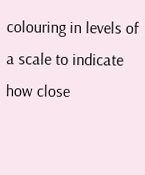colouring in levels of a scale to indicate how close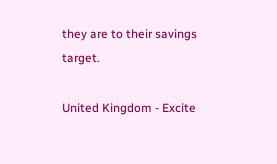they are to their savings target.

United Kingdom - Excite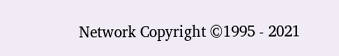Network Copyright ©1995 - 2021